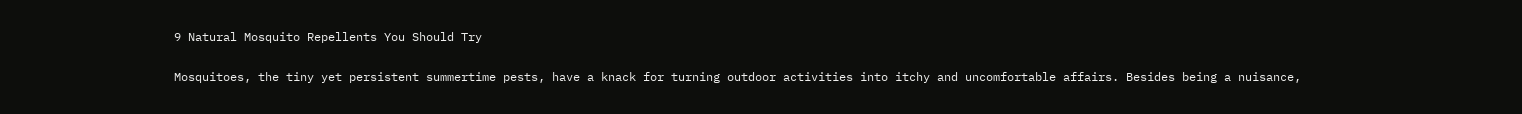9 Natural Mosquito Repellents You Should Try

Mosquitoes, the tiny yet persistent summertime pests, have a knack for turning outdoor activities into itchy and uncomfortable affairs. Besides being a nuisance,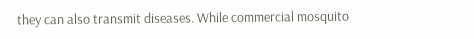they can also transmit diseases. While commercial mosquito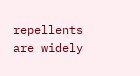repellents are widely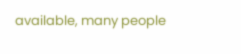available, many people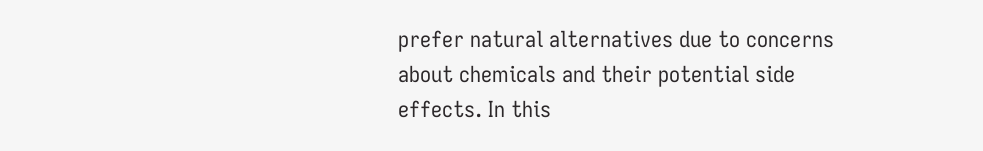prefer natural alternatives due to concerns about chemicals and their potential side effects. In this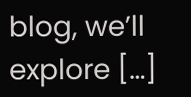blog, we’ll explore […]